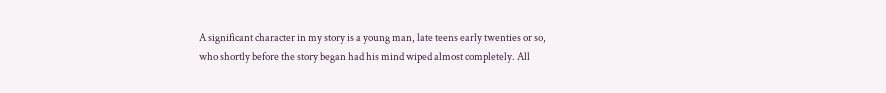A significant character in my story is a young man, late teens early twenties or so, who shortly before the story began had his mind wiped almost completely. All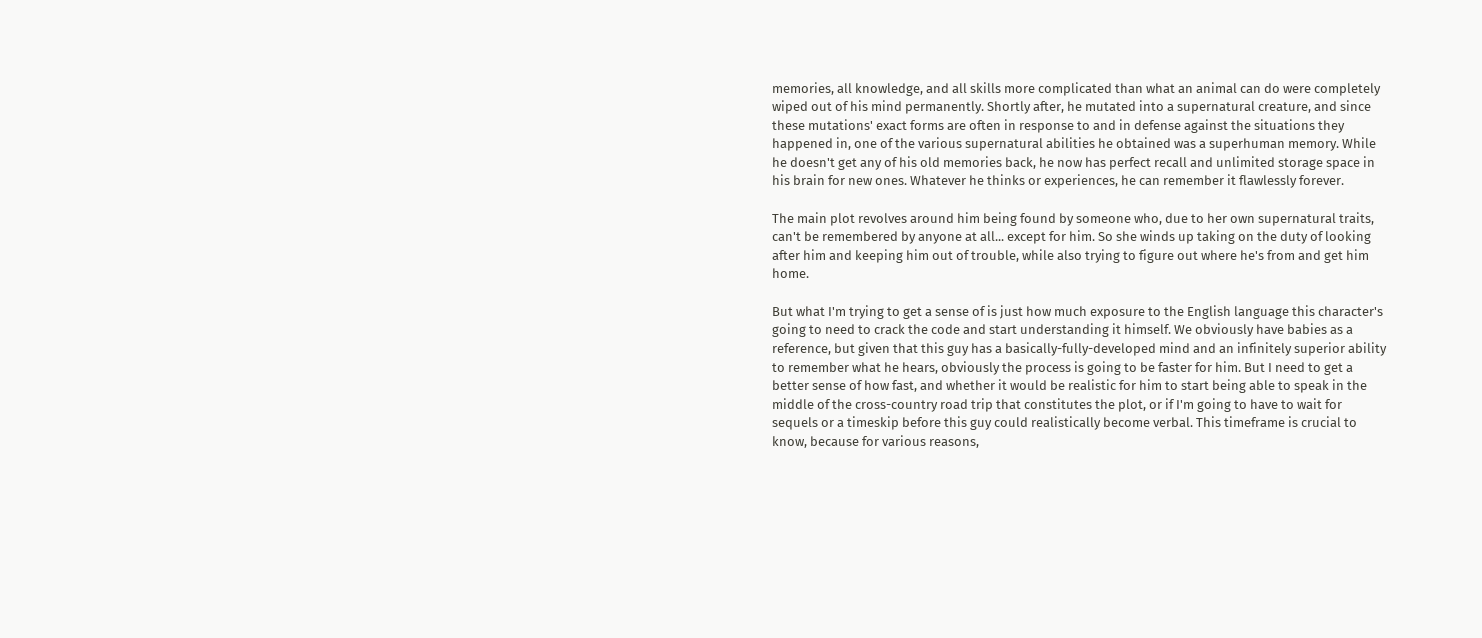memories, all knowledge, and all skills more complicated than what an animal can do were completely wiped out of his mind permanently. Shortly after, he mutated into a supernatural creature, and since these mutations' exact forms are often in response to and in defense against the situations they happened in, one of the various supernatural abilities he obtained was a superhuman memory. While he doesn't get any of his old memories back, he now has perfect recall and unlimited storage space in his brain for new ones. Whatever he thinks or experiences, he can remember it flawlessly forever.

The main plot revolves around him being found by someone who, due to her own supernatural traits, can't be remembered by anyone at all... except for him. So she winds up taking on the duty of looking after him and keeping him out of trouble, while also trying to figure out where he's from and get him home.

But what I'm trying to get a sense of is just how much exposure to the English language this character's going to need to crack the code and start understanding it himself. We obviously have babies as a reference, but given that this guy has a basically-fully-developed mind and an infinitely superior ability to remember what he hears, obviously the process is going to be faster for him. But I need to get a better sense of how fast, and whether it would be realistic for him to start being able to speak in the middle of the cross-country road trip that constitutes the plot, or if I'm going to have to wait for sequels or a timeskip before this guy could realistically become verbal. This timeframe is crucial to know, because for various reasons,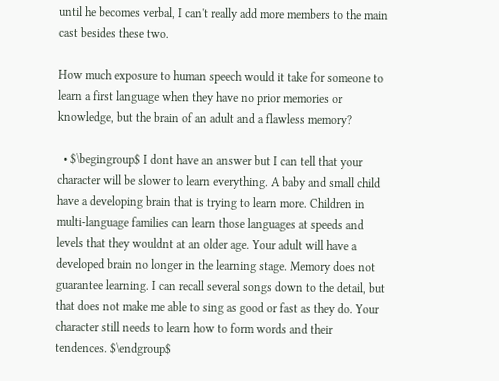until he becomes verbal, I can't really add more members to the main cast besides these two.

How much exposure to human speech would it take for someone to learn a first language when they have no prior memories or knowledge, but the brain of an adult and a flawless memory?

  • $\begingroup$ I dont have an answer but I can tell that your character will be slower to learn everything. A baby and small child have a developing brain that is trying to learn more. Children in multi-language families can learn those languages at speeds and levels that they wouldnt at an older age. Your adult will have a developed brain no longer in the learning stage. Memory does not guarantee learning. I can recall several songs down to the detail, but that does not make me able to sing as good or fast as they do. Your character still needs to learn how to form words and their tendences. $\endgroup$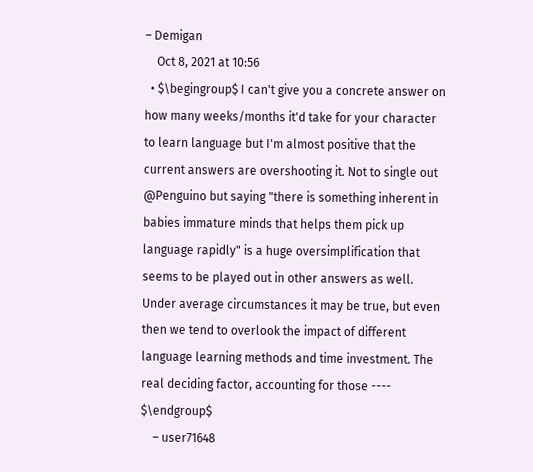– Demigan
    Oct 8, 2021 at 10:56
  • $\begingroup$ I can't give you a concrete answer on how many weeks/months it'd take for your character to learn language but I'm almost positive that the current answers are overshooting it. Not to single out @Penguino but saying "there is something inherent in babies immature minds that helps them pick up language rapidly" is a huge oversimplification that seems to be played out in other answers as well. Under average circumstances it may be true, but even then we tend to overlook the impact of different language learning methods and time investment. The real deciding factor, accounting for those ---- $\endgroup$
    – user71648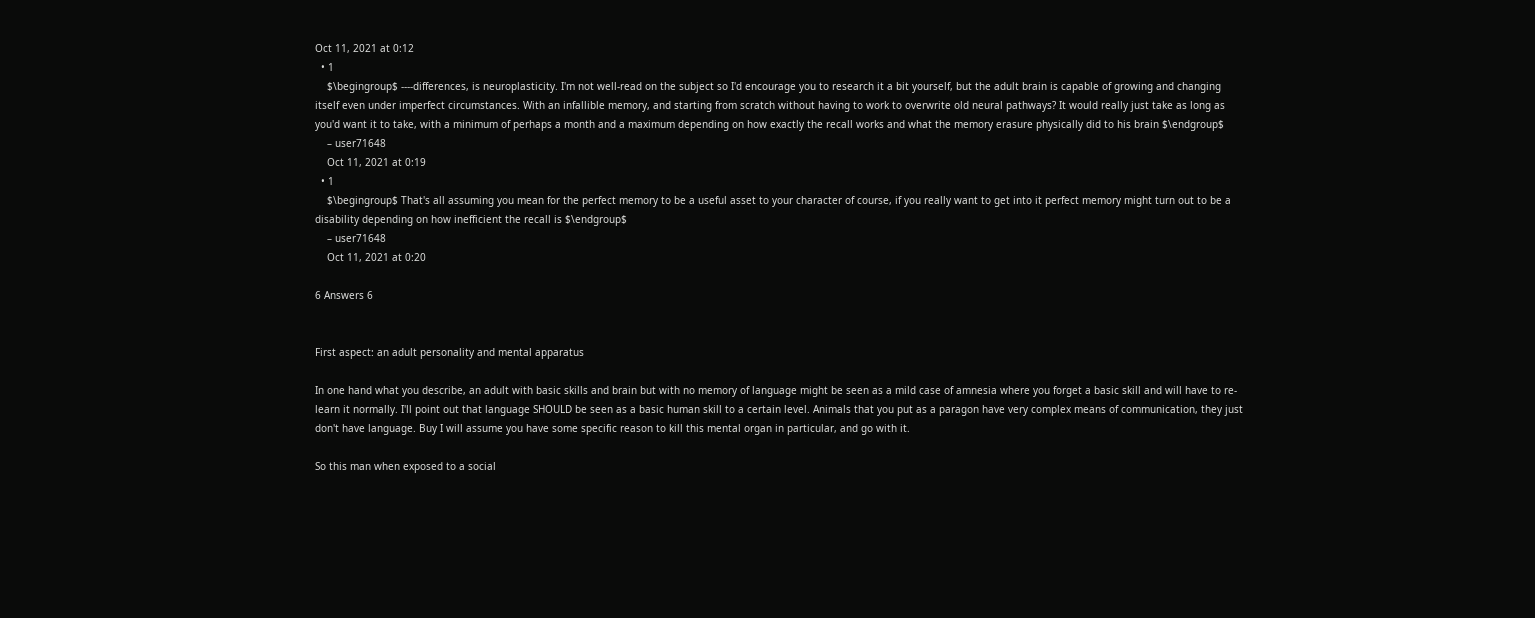Oct 11, 2021 at 0:12
  • 1
    $\begingroup$ ----differences, is neuroplasticity. I'm not well-read on the subject so I'd encourage you to research it a bit yourself, but the adult brain is capable of growing and changing itself even under imperfect circumstances. With an infallible memory, and starting from scratch without having to work to overwrite old neural pathways? It would really just take as long as you'd want it to take, with a minimum of perhaps a month and a maximum depending on how exactly the recall works and what the memory erasure physically did to his brain $\endgroup$
    – user71648
    Oct 11, 2021 at 0:19
  • 1
    $\begingroup$ That's all assuming you mean for the perfect memory to be a useful asset to your character of course, if you really want to get into it perfect memory might turn out to be a disability depending on how inefficient the recall is $\endgroup$
    – user71648
    Oct 11, 2021 at 0:20

6 Answers 6


First aspect: an adult personality and mental apparatus

In one hand what you describe, an adult with basic skills and brain but with no memory of language might be seen as a mild case of amnesia where you forget a basic skill and will have to re-learn it normally. I'll point out that language SHOULD be seen as a basic human skill to a certain level. Animals that you put as a paragon have very complex means of communication, they just don't have language. Buy I will assume you have some specific reason to kill this mental organ in particular, and go with it.

So this man when exposed to a social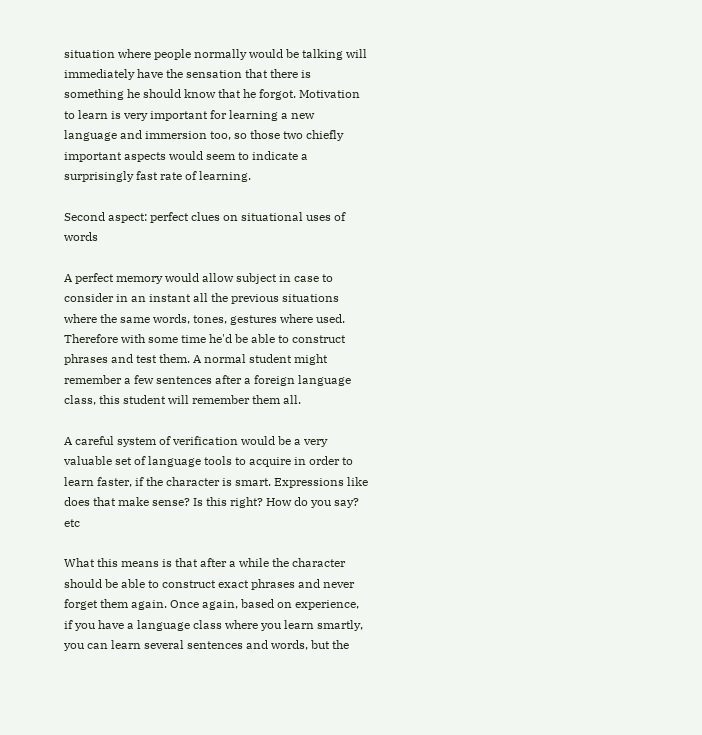situation where people normally would be talking will immediately have the sensation that there is something he should know that he forgot. Motivation to learn is very important for learning a new language and immersion too, so those two chiefly important aspects would seem to indicate a surprisingly fast rate of learning.

Second aspect: perfect clues on situational uses of words

A perfect memory would allow subject in case to consider in an instant all the previous situations where the same words, tones, gestures where used. Therefore with some time he'd be able to construct phrases and test them. A normal student might remember a few sentences after a foreign language class, this student will remember them all.

A careful system of verification would be a very valuable set of language tools to acquire in order to learn faster, if the character is smart. Expressions like does that make sense? Is this right? How do you say? etc

What this means is that after a while the character should be able to construct exact phrases and never forget them again. Once again, based on experience, if you have a language class where you learn smartly, you can learn several sentences and words, but the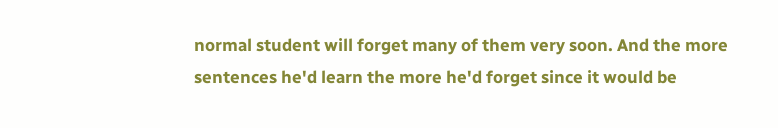normal student will forget many of them very soon. And the more sentences he'd learn the more he'd forget since it would be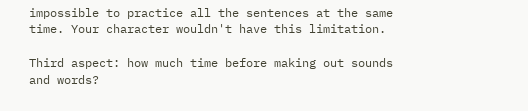impossible to practice all the sentences at the same time. Your character wouldn't have this limitation.

Third aspect: how much time before making out sounds and words?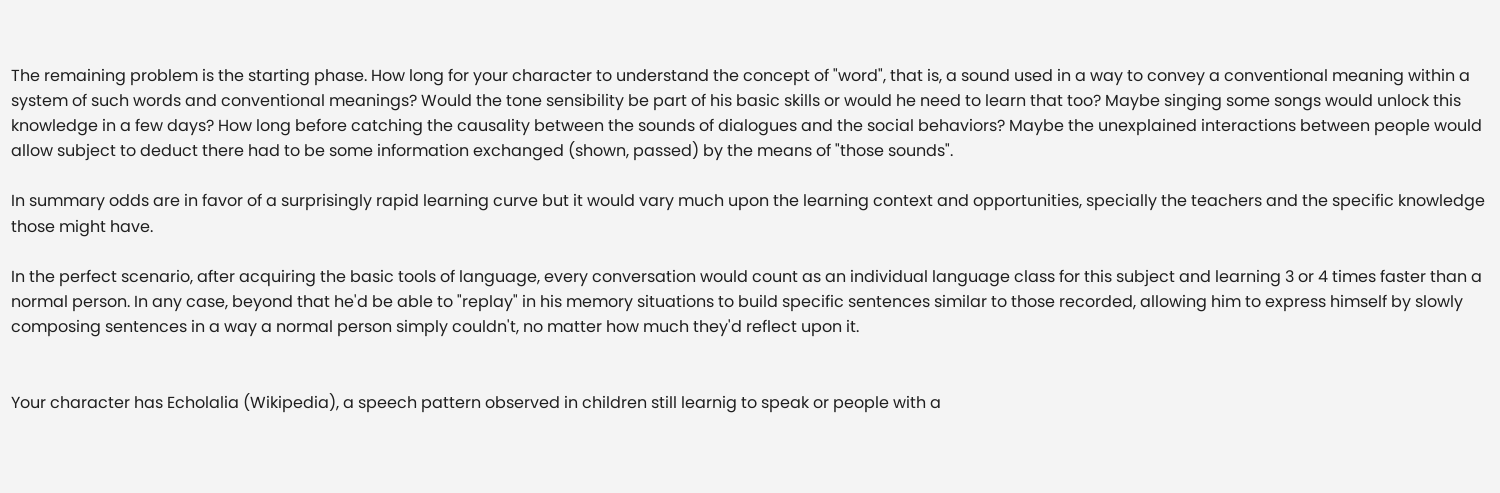The remaining problem is the starting phase. How long for your character to understand the concept of "word", that is, a sound used in a way to convey a conventional meaning within a system of such words and conventional meanings? Would the tone sensibility be part of his basic skills or would he need to learn that too? Maybe singing some songs would unlock this knowledge in a few days? How long before catching the causality between the sounds of dialogues and the social behaviors? Maybe the unexplained interactions between people would allow subject to deduct there had to be some information exchanged (shown, passed) by the means of "those sounds".

In summary odds are in favor of a surprisingly rapid learning curve but it would vary much upon the learning context and opportunities, specially the teachers and the specific knowledge those might have.

In the perfect scenario, after acquiring the basic tools of language, every conversation would count as an individual language class for this subject and learning 3 or 4 times faster than a normal person. In any case, beyond that he'd be able to "replay" in his memory situations to build specific sentences similar to those recorded, allowing him to express himself by slowly composing sentences in a way a normal person simply couldn't, no matter how much they'd reflect upon it.


Your character has Echolalia (Wikipedia), a speech pattern observed in children still learnig to speak or people with a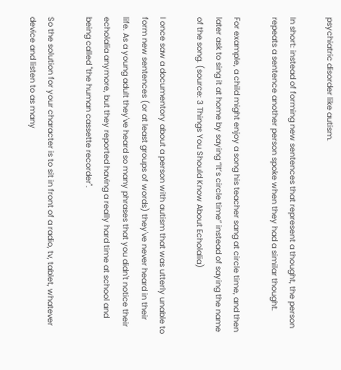psychiatric disorder like autism.

In short: instead of forming new sentences that represent a thought, the person repeats a sentence another person spoke when they had a similar thought.

For example, a child might enjoy a song his teacher sang at circle time, and then later ask to sing it at home by saying “It’s circle time” instead of saying the name of the song. (source: 3 Things You Should Know About Echolalia)

I once saw a documentory about a person with autism that was utterly unable to form new sentences (or at least groups of words) they've never heard in their life. As a young adult they've heard so many phrases that you didn't notice their echolalia anymore, but they reported having a really hard time at school and being called "the human cassette recorder".

So the solution for your character is to sit in front of a radio, tv, tablet, whatever device and listen to as many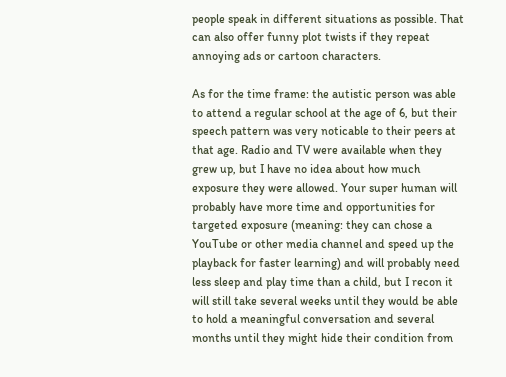people speak in different situations as possible. That can also offer funny plot twists if they repeat annoying ads or cartoon characters.

As for the time frame: the autistic person was able to attend a regular school at the age of 6, but their speech pattern was very noticable to their peers at that age. Radio and TV were available when they grew up, but I have no idea about how much exposure they were allowed. Your super human will probably have more time and opportunities for targeted exposure (meaning: they can chose a YouTube or other media channel and speed up the playback for faster learning) and will probably need less sleep and play time than a child, but I recon it will still take several weeks until they would be able to hold a meaningful conversation and several months until they might hide their condition from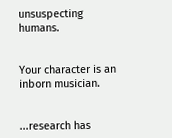unsuspecting humans.


Your character is an inborn musician.


...research has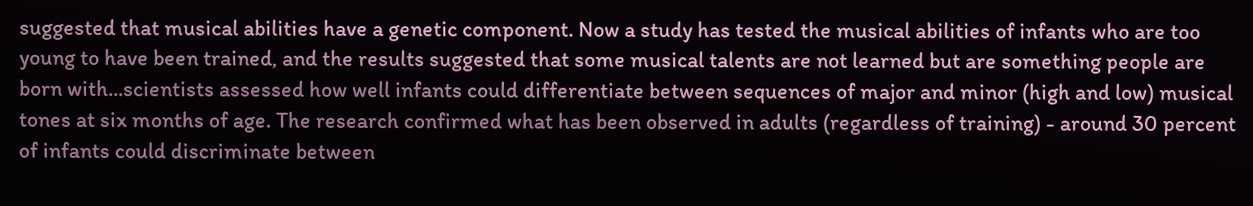suggested that musical abilities have a genetic component. Now a study has tested the musical abilities of infants who are too young to have been trained, and the results suggested that some musical talents are not learned but are something people are born with...scientists assessed how well infants could differentiate between sequences of major and minor (high and low) musical tones at six months of age. The research confirmed what has been observed in adults (regardless of training) - around 30 percent of infants could discriminate between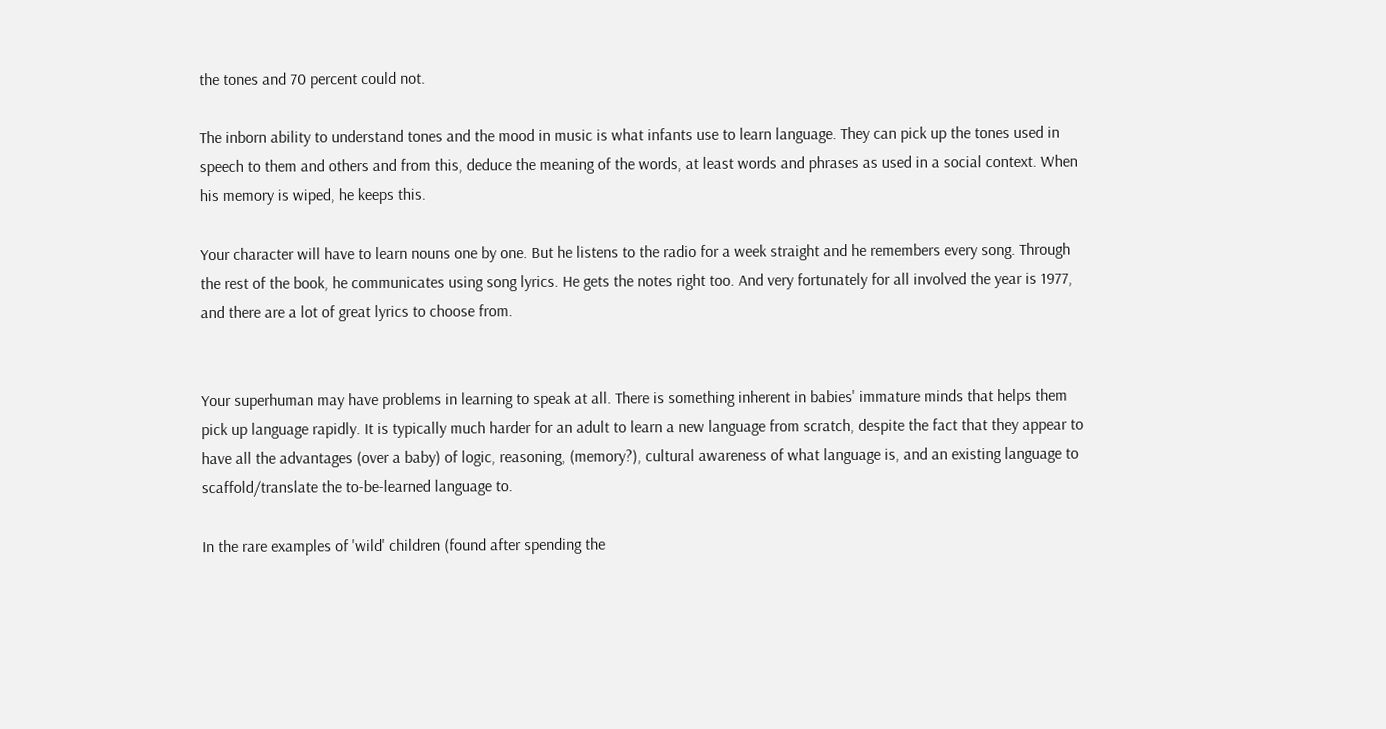the tones and 70 percent could not.

The inborn ability to understand tones and the mood in music is what infants use to learn language. They can pick up the tones used in speech to them and others and from this, deduce the meaning of the words, at least words and phrases as used in a social context. When his memory is wiped, he keeps this.

Your character will have to learn nouns one by one. But he listens to the radio for a week straight and he remembers every song. Through the rest of the book, he communicates using song lyrics. He gets the notes right too. And very fortunately for all involved the year is 1977, and there are a lot of great lyrics to choose from.


Your superhuman may have problems in learning to speak at all. There is something inherent in babies' immature minds that helps them pick up language rapidly. It is typically much harder for an adult to learn a new language from scratch, despite the fact that they appear to have all the advantages (over a baby) of logic, reasoning, (memory?), cultural awareness of what language is, and an existing language to scaffold/translate the to-be-learned language to.

In the rare examples of 'wild' children (found after spending the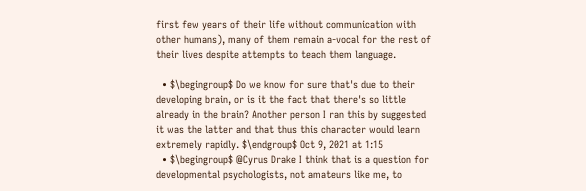first few years of their life without communication with other humans), many of them remain a-vocal for the rest of their lives despite attempts to teach them language.

  • $\begingroup$ Do we know for sure that's due to their developing brain, or is it the fact that there's so little already in the brain? Another person I ran this by suggested it was the latter and that thus this character would learn extremely rapidly. $\endgroup$ Oct 9, 2021 at 1:15
  • $\begingroup$ @Cyrus Drake I think that is a question for developmental psychologists, not amateurs like me, to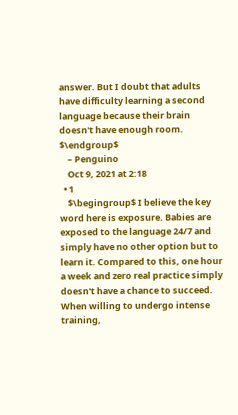answer. But I doubt that adults have difficulty learning a second language because their brain doesn't have enough room. $\endgroup$
    – Penguino
    Oct 9, 2021 at 2:18
  • 1
    $\begingroup$ I believe the key word here is exposure. Babies are exposed to the language 24/7 and simply have no other option but to learn it. Compared to this, one hour a week and zero real practice simply doesn't have a chance to succeed. When willing to undergo intense training,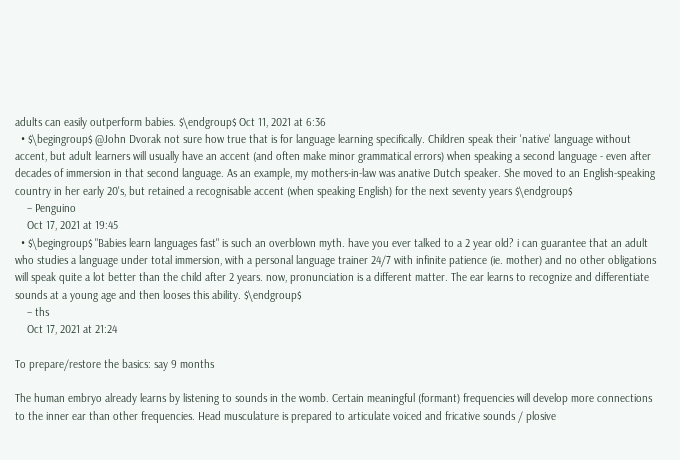adults can easily outperform babies. $\endgroup$ Oct 11, 2021 at 6:36
  • $\begingroup$ @John Dvorak not sure how true that is for language learning specifically. Children speak their 'native' language without accent, but adult learners will usually have an accent (and often make minor grammatical errors) when speaking a second language - even after decades of immersion in that second language. As an example, my mothers-in-law was anative Dutch speaker. She moved to an English-speaking country in her early 20's, but retained a recognisable accent (when speaking English) for the next seventy years $\endgroup$
    – Penguino
    Oct 17, 2021 at 19:45
  • $\begingroup$ "Babies learn languages fast" is such an overblown myth. have you ever talked to a 2 year old? i can guarantee that an adult who studies a language under total immersion, with a personal language trainer 24/7 with infinite patience (ie. mother) and no other obligations will speak quite a lot better than the child after 2 years. now, pronunciation is a different matter. The ear learns to recognize and differentiate sounds at a young age and then looses this ability. $\endgroup$
    – ths
    Oct 17, 2021 at 21:24

To prepare/restore the basics: say 9 months

The human embryo already learns by listening to sounds in the womb. Certain meaningful (formant) frequencies will develop more connections to the inner ear than other frequencies. Head musculature is prepared to articulate voiced and fricative sounds / plosive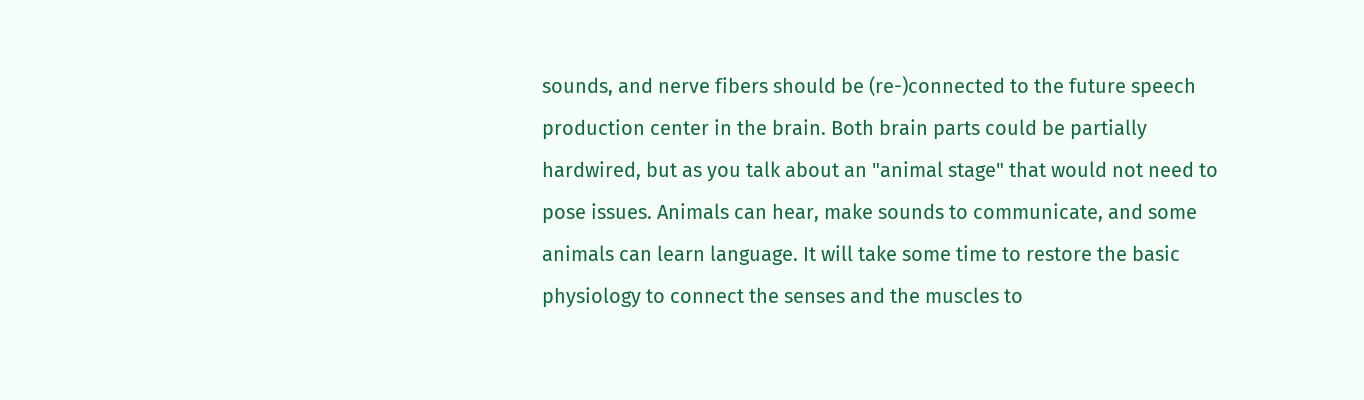sounds, and nerve fibers should be (re-)connected to the future speech production center in the brain. Both brain parts could be partially hardwired, but as you talk about an "animal stage" that would not need to pose issues. Animals can hear, make sounds to communicate, and some animals can learn language. It will take some time to restore the basic physiology to connect the senses and the muscles to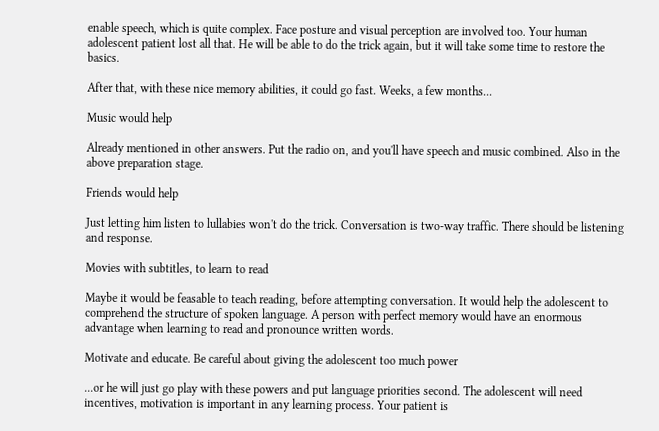enable speech, which is quite complex. Face posture and visual perception are involved too. Your human adolescent patient lost all that. He will be able to do the trick again, but it will take some time to restore the basics.

After that, with these nice memory abilities, it could go fast. Weeks, a few months...

Music would help

Already mentioned in other answers. Put the radio on, and you'll have speech and music combined. Also in the above preparation stage.

Friends would help

Just letting him listen to lullabies won't do the trick. Conversation is two-way traffic. There should be listening and response.

Movies with subtitles, to learn to read

Maybe it would be feasable to teach reading, before attempting conversation. It would help the adolescent to comprehend the structure of spoken language. A person with perfect memory would have an enormous advantage when learning to read and pronounce written words.

Motivate and educate. Be careful about giving the adolescent too much power

...or he will just go play with these powers and put language priorities second. The adolescent will need incentives, motivation is important in any learning process. Your patient is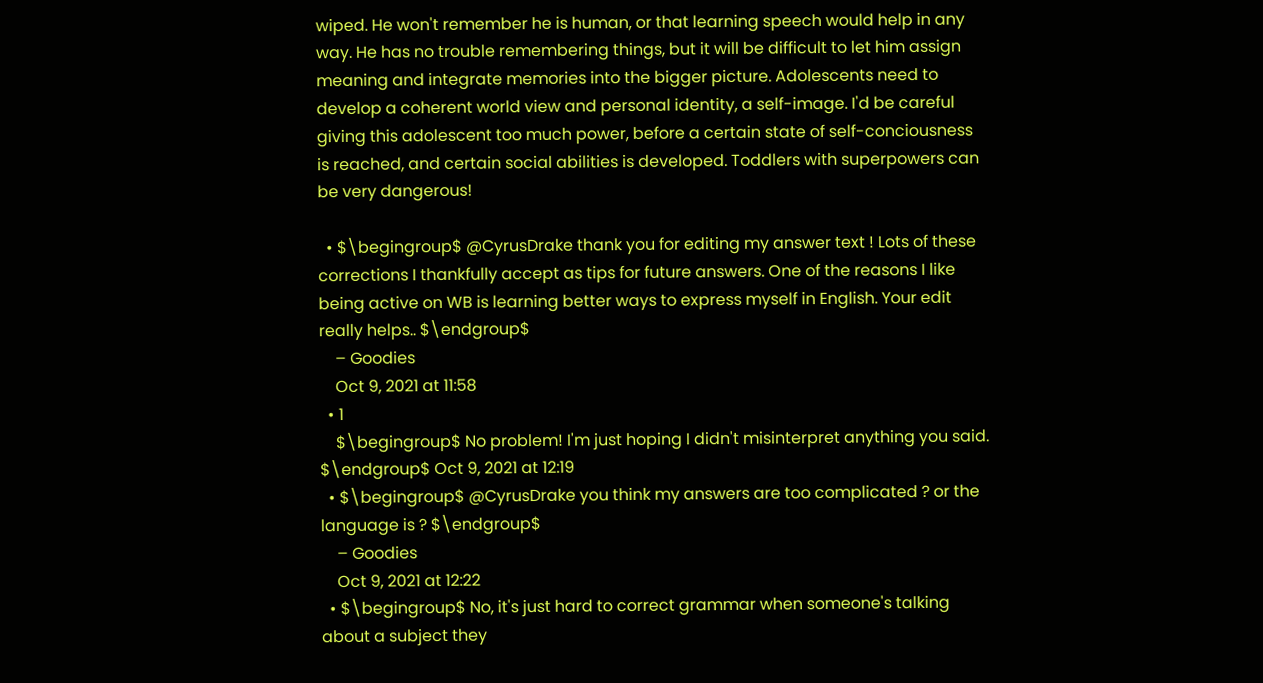wiped. He won't remember he is human, or that learning speech would help in any way. He has no trouble remembering things, but it will be difficult to let him assign meaning and integrate memories into the bigger picture. Adolescents need to develop a coherent world view and personal identity, a self-image. I'd be careful giving this adolescent too much power, before a certain state of self-conciousness is reached, and certain social abilities is developed. Toddlers with superpowers can be very dangerous!

  • $\begingroup$ @CyrusDrake thank you for editing my answer text ! Lots of these corrections I thankfully accept as tips for future answers. One of the reasons I like being active on WB is learning better ways to express myself in English. Your edit really helps.. $\endgroup$
    – Goodies
    Oct 9, 2021 at 11:58
  • 1
    $\begingroup$ No problem! I'm just hoping I didn't misinterpret anything you said. $\endgroup$ Oct 9, 2021 at 12:19
  • $\begingroup$ @CyrusDrake you think my answers are too complicated ? or the language is ? $\endgroup$
    – Goodies
    Oct 9, 2021 at 12:22
  • $\begingroup$ No, it's just hard to correct grammar when someone's talking about a subject they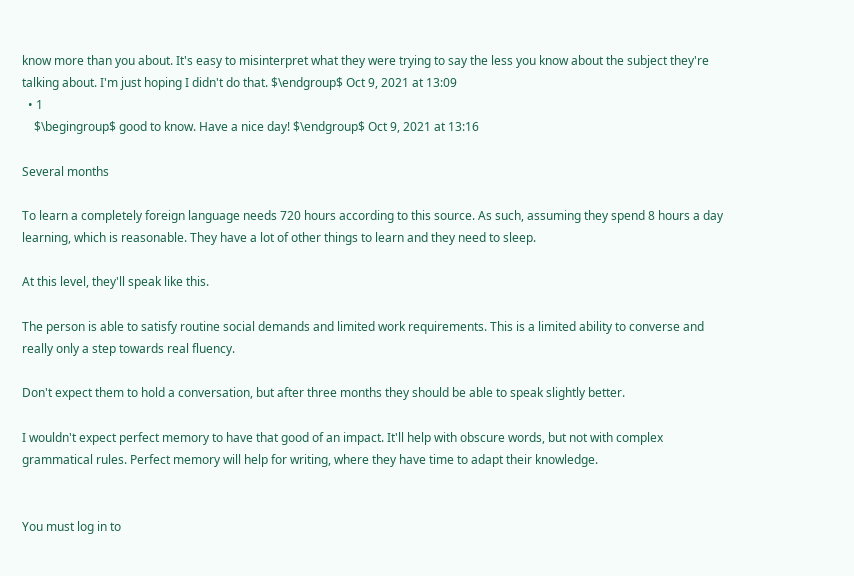know more than you about. It's easy to misinterpret what they were trying to say the less you know about the subject they're talking about. I'm just hoping I didn't do that. $\endgroup$ Oct 9, 2021 at 13:09
  • 1
    $\begingroup$ good to know. Have a nice day! $\endgroup$ Oct 9, 2021 at 13:16

Several months

To learn a completely foreign language needs 720 hours according to this source. As such, assuming they spend 8 hours a day learning, which is reasonable. They have a lot of other things to learn and they need to sleep.

At this level, they'll speak like this.

The person is able to satisfy routine social demands and limited work requirements. This is a limited ability to converse and really only a step towards real fluency.

Don't expect them to hold a conversation, but after three months they should be able to speak slightly better.

I wouldn't expect perfect memory to have that good of an impact. It'll help with obscure words, but not with complex grammatical rules. Perfect memory will help for writing, where they have time to adapt their knowledge.


You must log in to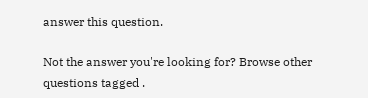answer this question.

Not the answer you're looking for? Browse other questions tagged .